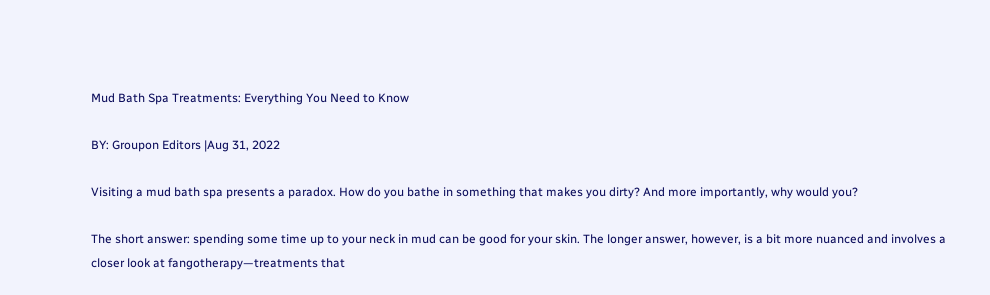Mud Bath Spa Treatments: Everything You Need to Know

BY: Groupon Editors |Aug 31, 2022

Visiting a mud bath spa presents a paradox. How do you bathe in something that makes you dirty? And more importantly, why would you?

The short answer: spending some time up to your neck in mud can be good for your skin. The longer answer, however, is a bit more nuanced and involves a closer look at fangotherapy—treatments that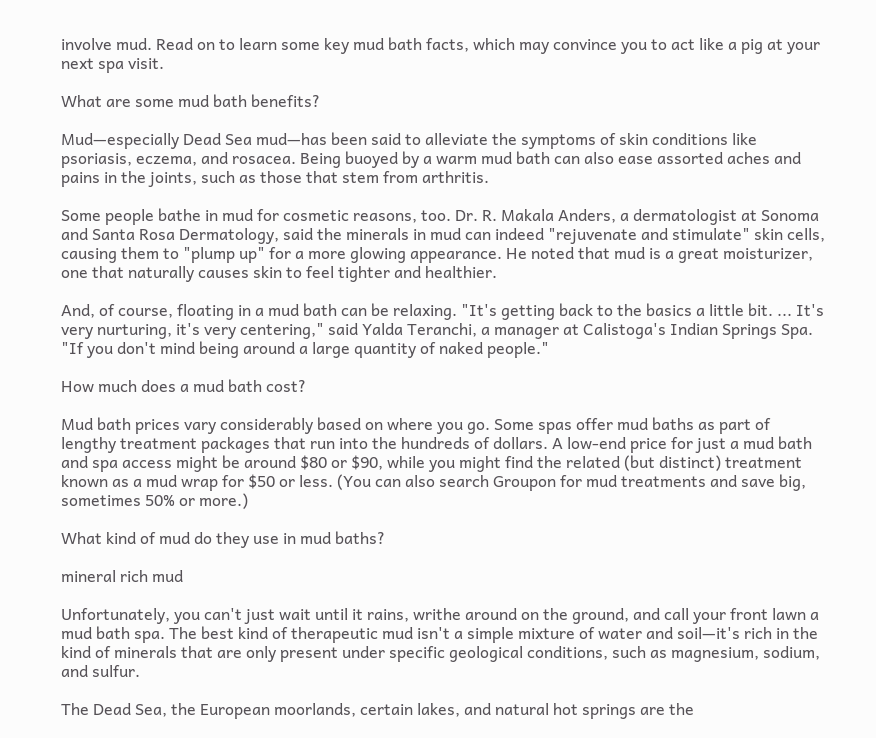involve mud. Read on to learn some key mud bath facts, which may convince you to act like a pig at your next spa visit.

What are some mud bath benefits?

Mud—especially Dead Sea mud—has been said to alleviate the symptoms of skin conditions like psoriasis, eczema, and rosacea. Being buoyed by a warm mud bath can also ease assorted aches and pains in the joints, such as those that stem from arthritis.

Some people bathe in mud for cosmetic reasons, too. Dr. R. Makala Anders, a dermatologist at Sonoma and Santa Rosa Dermatology, said the minerals in mud can indeed "rejuvenate and stimulate" skin cells, causing them to "plump up" for a more glowing appearance. He noted that mud is a great moisturizer, one that naturally causes skin to feel tighter and healthier.

And, of course, floating in a mud bath can be relaxing. "It's getting back to the basics a little bit. ... It's very nurturing, it's very centering," said Yalda Teranchi, a manager at Calistoga's Indian Springs Spa. "If you don't mind being around a large quantity of naked people."

How much does a mud bath cost?

Mud bath prices vary considerably based on where you go. Some spas offer mud baths as part of lengthy treatment packages that run into the hundreds of dollars. A low-end price for just a mud bath and spa access might be around $80 or $90, while you might find the related (but distinct) treatment known as a mud wrap for $50 or less. (You can also search Groupon for mud treatments and save big, sometimes 50% or more.)

What kind of mud do they use in mud baths?

mineral rich mud

Unfortunately, you can't just wait until it rains, writhe around on the ground, and call your front lawn a mud bath spa. The best kind of therapeutic mud isn't a simple mixture of water and soil—it's rich in the kind of minerals that are only present under specific geological conditions, such as magnesium, sodium, and sulfur.

The Dead Sea, the European moorlands, certain lakes, and natural hot springs are the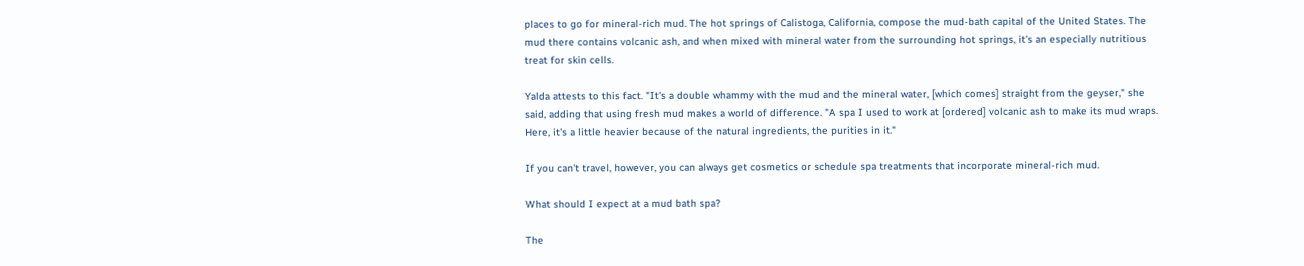places to go for mineral-rich mud. The hot springs of Calistoga, California, compose the mud-bath capital of the United States. The mud there contains volcanic ash, and when mixed with mineral water from the surrounding hot springs, it's an especially nutritious treat for skin cells.

Yalda attests to this fact. "It's a double whammy with the mud and the mineral water, [which comes] straight from the geyser," she said, adding that using fresh mud makes a world of difference. "A spa I used to work at [ordered] volcanic ash to make its mud wraps. Here, it's a little heavier because of the natural ingredients, the purities in it."

If you can't travel, however, you can always get cosmetics or schedule spa treatments that incorporate mineral-rich mud.

What should I expect at a mud bath spa?

The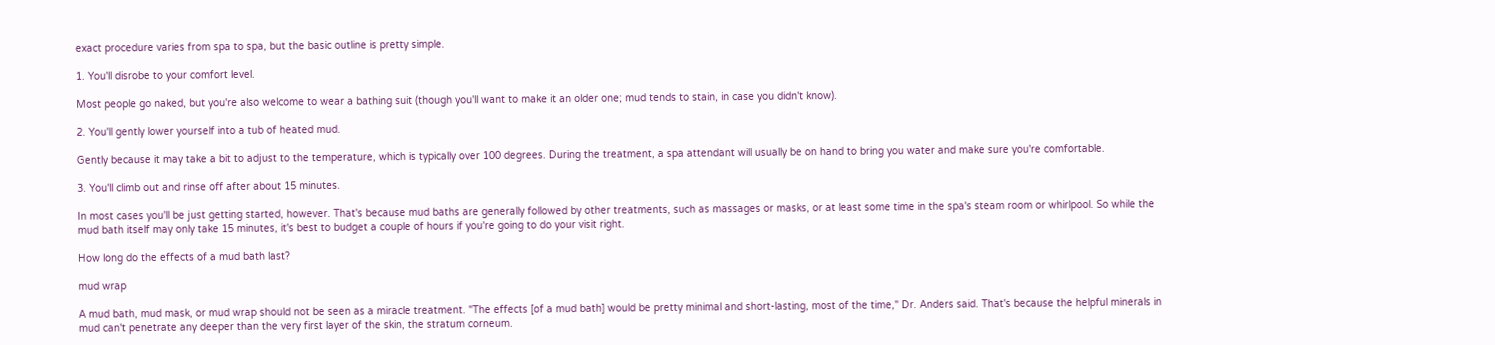exact procedure varies from spa to spa, but the basic outline is pretty simple.

1. You'll disrobe to your comfort level.

Most people go naked, but you're also welcome to wear a bathing suit (though you'll want to make it an older one; mud tends to stain, in case you didn't know).

2. You'll gently lower yourself into a tub of heated mud.

Gently because it may take a bit to adjust to the temperature, which is typically over 100 degrees. During the treatment, a spa attendant will usually be on hand to bring you water and make sure you're comfortable.

3. You'll climb out and rinse off after about 15 minutes.

In most cases you'll be just getting started, however. That's because mud baths are generally followed by other treatments, such as massages or masks, or at least some time in the spa's steam room or whirlpool. So while the mud bath itself may only take 15 minutes, it's best to budget a couple of hours if you're going to do your visit right.

How long do the effects of a mud bath last?

mud wrap

A mud bath, mud mask, or mud wrap should not be seen as a miracle treatment. "The effects [of a mud bath] would be pretty minimal and short-lasting, most of the time," Dr. Anders said. That's because the helpful minerals in mud can't penetrate any deeper than the very first layer of the skin, the stratum corneum.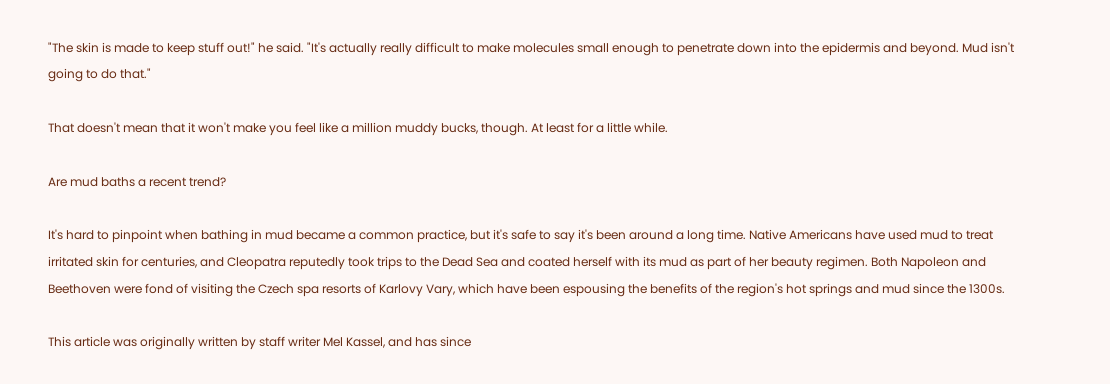"The skin is made to keep stuff out!" he said. "It's actually really difficult to make molecules small enough to penetrate down into the epidermis and beyond. Mud isn't going to do that."

That doesn't mean that it won't make you feel like a million muddy bucks, though. At least for a little while.

Are mud baths a recent trend?

It's hard to pinpoint when bathing in mud became a common practice, but it's safe to say it's been around a long time. Native Americans have used mud to treat irritated skin for centuries, and Cleopatra reputedly took trips to the Dead Sea and coated herself with its mud as part of her beauty regimen. Both Napoleon and Beethoven were fond of visiting the Czech spa resorts of Karlovy Vary, which have been espousing the benefits of the region's hot springs and mud since the 1300s.

This article was originally written by staff writer Mel Kassel, and has since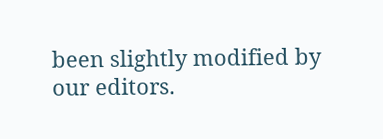been slightly modified by our editors.